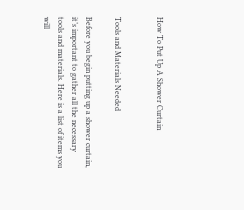How To Put Up A Shower Curtain


Tools and Materials Needed

Before you begin putting up a shower curtain, it’s important to gather all the necessary tools and materials. Here is a list of items you will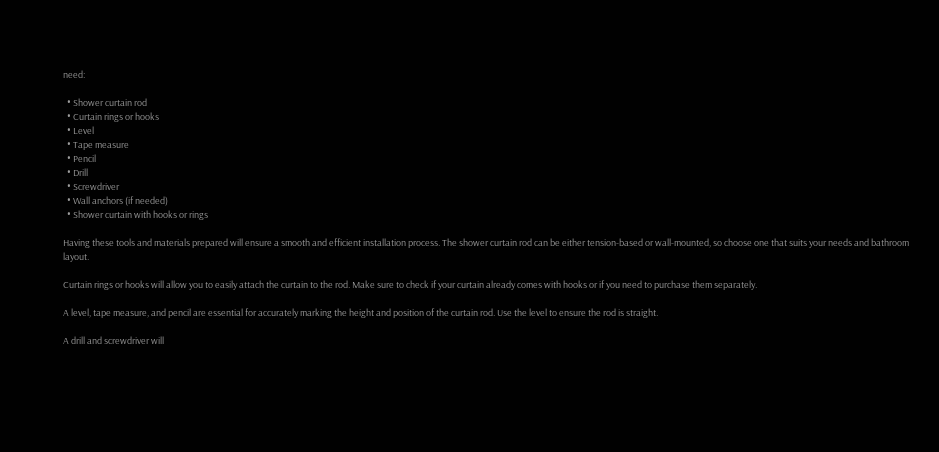need:

  • Shower curtain rod
  • Curtain rings or hooks
  • Level
  • Tape measure
  • Pencil
  • Drill
  • Screwdriver
  • Wall anchors (if needed)
  • Shower curtain with hooks or rings

Having these tools and materials prepared will ensure a smooth and efficient installation process. The shower curtain rod can be either tension-based or wall-mounted, so choose one that suits your needs and bathroom layout.

Curtain rings or hooks will allow you to easily attach the curtain to the rod. Make sure to check if your curtain already comes with hooks or if you need to purchase them separately.

A level, tape measure, and pencil are essential for accurately marking the height and position of the curtain rod. Use the level to ensure the rod is straight.

A drill and screwdriver will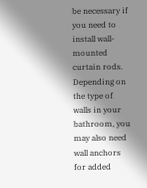be necessary if you need to install wall-mounted curtain rods. Depending on the type of walls in your bathroom, you may also need wall anchors for added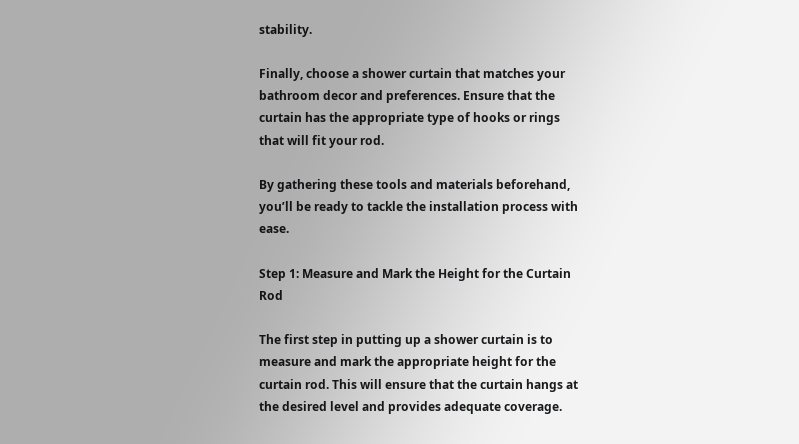stability.

Finally, choose a shower curtain that matches your bathroom decor and preferences. Ensure that the curtain has the appropriate type of hooks or rings that will fit your rod.

By gathering these tools and materials beforehand, you’ll be ready to tackle the installation process with ease.

Step 1: Measure and Mark the Height for the Curtain Rod

The first step in putting up a shower curtain is to measure and mark the appropriate height for the curtain rod. This will ensure that the curtain hangs at the desired level and provides adequate coverage.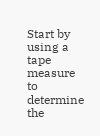Start by using a tape measure to determine the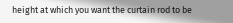height at which you want the curtain rod to be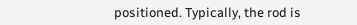positioned. Typically, the rod is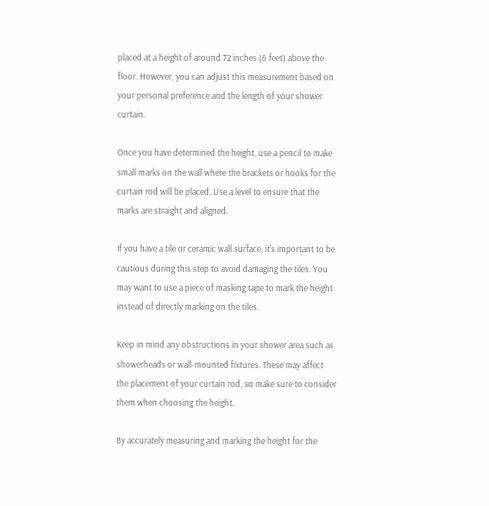placed at a height of around 72 inches (6 feet) above the floor. However, you can adjust this measurement based on your personal preference and the length of your shower curtain.

Once you have determined the height, use a pencil to make small marks on the wall where the brackets or hooks for the curtain rod will be placed. Use a level to ensure that the marks are straight and aligned.

If you have a tile or ceramic wall surface, it’s important to be cautious during this step to avoid damaging the tiles. You may want to use a piece of masking tape to mark the height instead of directly marking on the tiles.

Keep in mind any obstructions in your shower area such as showerheads or wall-mounted fixtures. These may affect the placement of your curtain rod, so make sure to consider them when choosing the height.

By accurately measuring and marking the height for the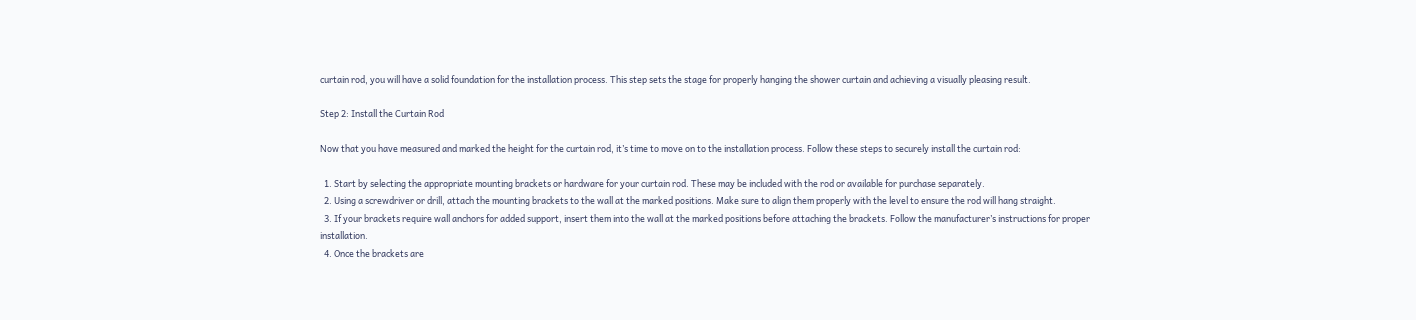curtain rod, you will have a solid foundation for the installation process. This step sets the stage for properly hanging the shower curtain and achieving a visually pleasing result.

Step 2: Install the Curtain Rod

Now that you have measured and marked the height for the curtain rod, it’s time to move on to the installation process. Follow these steps to securely install the curtain rod:

  1. Start by selecting the appropriate mounting brackets or hardware for your curtain rod. These may be included with the rod or available for purchase separately.
  2. Using a screwdriver or drill, attach the mounting brackets to the wall at the marked positions. Make sure to align them properly with the level to ensure the rod will hang straight.
  3. If your brackets require wall anchors for added support, insert them into the wall at the marked positions before attaching the brackets. Follow the manufacturer’s instructions for proper installation.
  4. Once the brackets are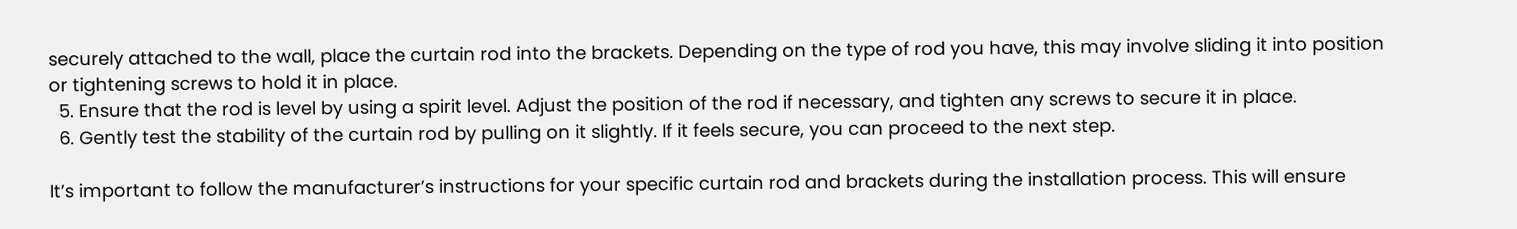securely attached to the wall, place the curtain rod into the brackets. Depending on the type of rod you have, this may involve sliding it into position or tightening screws to hold it in place.
  5. Ensure that the rod is level by using a spirit level. Adjust the position of the rod if necessary, and tighten any screws to secure it in place.
  6. Gently test the stability of the curtain rod by pulling on it slightly. If it feels secure, you can proceed to the next step.

It’s important to follow the manufacturer’s instructions for your specific curtain rod and brackets during the installation process. This will ensure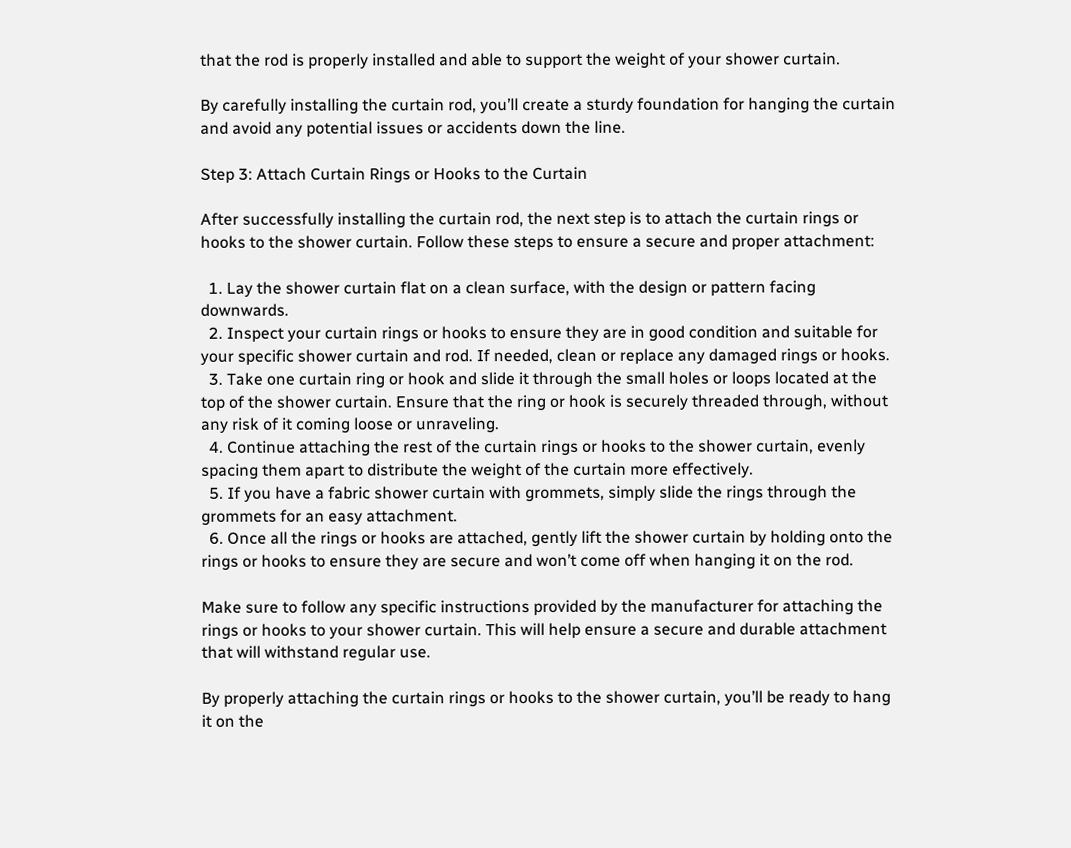that the rod is properly installed and able to support the weight of your shower curtain.

By carefully installing the curtain rod, you’ll create a sturdy foundation for hanging the curtain and avoid any potential issues or accidents down the line.

Step 3: Attach Curtain Rings or Hooks to the Curtain

After successfully installing the curtain rod, the next step is to attach the curtain rings or hooks to the shower curtain. Follow these steps to ensure a secure and proper attachment:

  1. Lay the shower curtain flat on a clean surface, with the design or pattern facing downwards.
  2. Inspect your curtain rings or hooks to ensure they are in good condition and suitable for your specific shower curtain and rod. If needed, clean or replace any damaged rings or hooks.
  3. Take one curtain ring or hook and slide it through the small holes or loops located at the top of the shower curtain. Ensure that the ring or hook is securely threaded through, without any risk of it coming loose or unraveling.
  4. Continue attaching the rest of the curtain rings or hooks to the shower curtain, evenly spacing them apart to distribute the weight of the curtain more effectively.
  5. If you have a fabric shower curtain with grommets, simply slide the rings through the grommets for an easy attachment.
  6. Once all the rings or hooks are attached, gently lift the shower curtain by holding onto the rings or hooks to ensure they are secure and won’t come off when hanging it on the rod.

Make sure to follow any specific instructions provided by the manufacturer for attaching the rings or hooks to your shower curtain. This will help ensure a secure and durable attachment that will withstand regular use.

By properly attaching the curtain rings or hooks to the shower curtain, you’ll be ready to hang it on the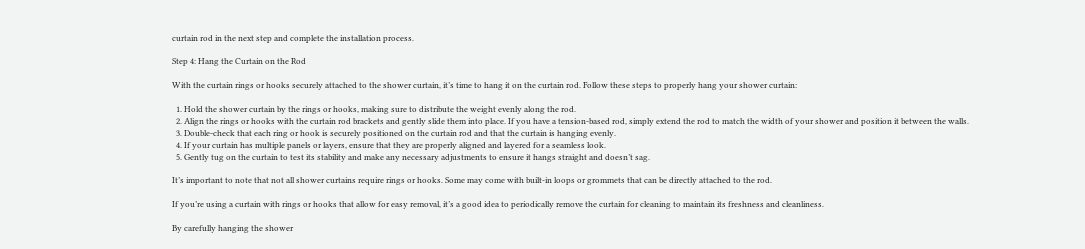curtain rod in the next step and complete the installation process.

Step 4: Hang the Curtain on the Rod

With the curtain rings or hooks securely attached to the shower curtain, it’s time to hang it on the curtain rod. Follow these steps to properly hang your shower curtain:

  1. Hold the shower curtain by the rings or hooks, making sure to distribute the weight evenly along the rod.
  2. Align the rings or hooks with the curtain rod brackets and gently slide them into place. If you have a tension-based rod, simply extend the rod to match the width of your shower and position it between the walls.
  3. Double-check that each ring or hook is securely positioned on the curtain rod and that the curtain is hanging evenly.
  4. If your curtain has multiple panels or layers, ensure that they are properly aligned and layered for a seamless look.
  5. Gently tug on the curtain to test its stability and make any necessary adjustments to ensure it hangs straight and doesn’t sag.

It’s important to note that not all shower curtains require rings or hooks. Some may come with built-in loops or grommets that can be directly attached to the rod.

If you’re using a curtain with rings or hooks that allow for easy removal, it’s a good idea to periodically remove the curtain for cleaning to maintain its freshness and cleanliness.

By carefully hanging the shower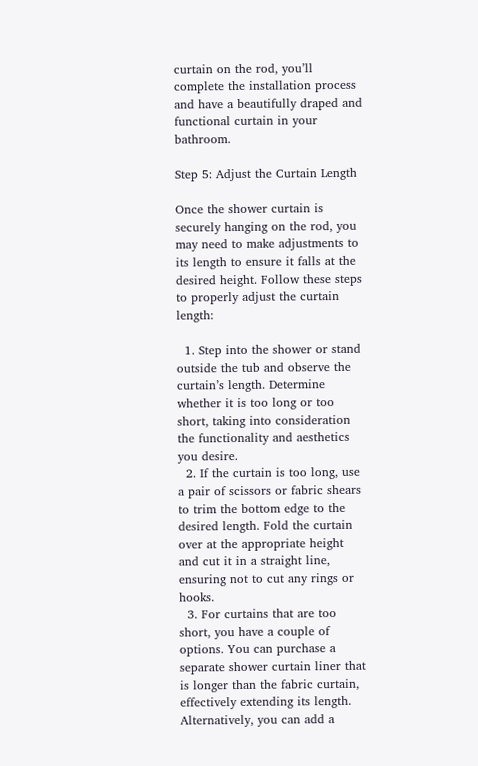curtain on the rod, you’ll complete the installation process and have a beautifully draped and functional curtain in your bathroom.

Step 5: Adjust the Curtain Length

Once the shower curtain is securely hanging on the rod, you may need to make adjustments to its length to ensure it falls at the desired height. Follow these steps to properly adjust the curtain length:

  1. Step into the shower or stand outside the tub and observe the curtain’s length. Determine whether it is too long or too short, taking into consideration the functionality and aesthetics you desire.
  2. If the curtain is too long, use a pair of scissors or fabric shears to trim the bottom edge to the desired length. Fold the curtain over at the appropriate height and cut it in a straight line, ensuring not to cut any rings or hooks.
  3. For curtains that are too short, you have a couple of options. You can purchase a separate shower curtain liner that is longer than the fabric curtain, effectively extending its length. Alternatively, you can add a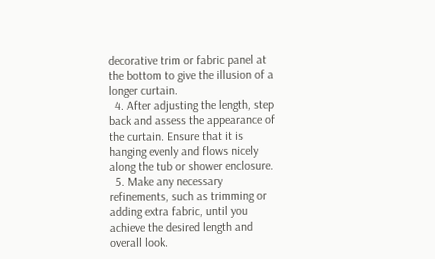decorative trim or fabric panel at the bottom to give the illusion of a longer curtain.
  4. After adjusting the length, step back and assess the appearance of the curtain. Ensure that it is hanging evenly and flows nicely along the tub or shower enclosure.
  5. Make any necessary refinements, such as trimming or adding extra fabric, until you achieve the desired length and overall look.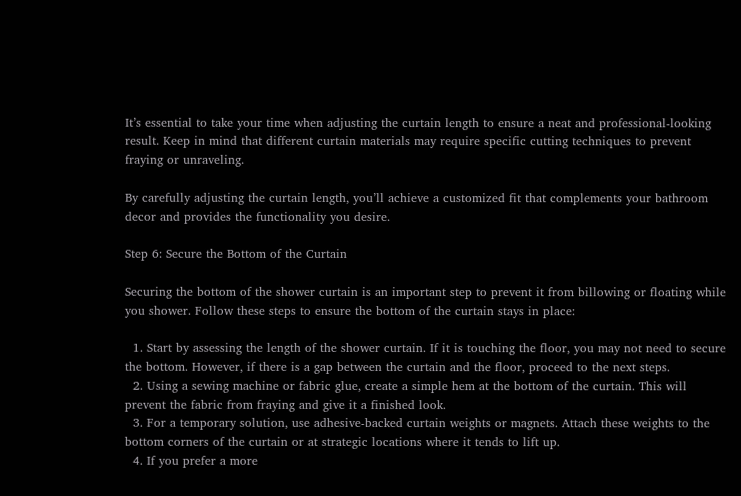It’s essential to take your time when adjusting the curtain length to ensure a neat and professional-looking result. Keep in mind that different curtain materials may require specific cutting techniques to prevent fraying or unraveling.

By carefully adjusting the curtain length, you’ll achieve a customized fit that complements your bathroom decor and provides the functionality you desire.

Step 6: Secure the Bottom of the Curtain

Securing the bottom of the shower curtain is an important step to prevent it from billowing or floating while you shower. Follow these steps to ensure the bottom of the curtain stays in place:

  1. Start by assessing the length of the shower curtain. If it is touching the floor, you may not need to secure the bottom. However, if there is a gap between the curtain and the floor, proceed to the next steps.
  2. Using a sewing machine or fabric glue, create a simple hem at the bottom of the curtain. This will prevent the fabric from fraying and give it a finished look.
  3. For a temporary solution, use adhesive-backed curtain weights or magnets. Attach these weights to the bottom corners of the curtain or at strategic locations where it tends to lift up.
  4. If you prefer a more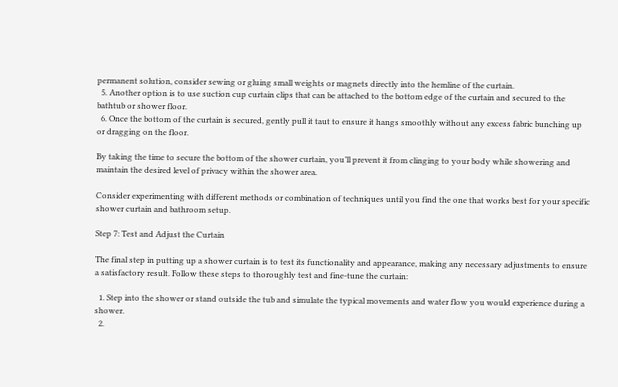permanent solution, consider sewing or gluing small weights or magnets directly into the hemline of the curtain.
  5. Another option is to use suction cup curtain clips that can be attached to the bottom edge of the curtain and secured to the bathtub or shower floor.
  6. Once the bottom of the curtain is secured, gently pull it taut to ensure it hangs smoothly without any excess fabric bunching up or dragging on the floor.

By taking the time to secure the bottom of the shower curtain, you’ll prevent it from clinging to your body while showering and maintain the desired level of privacy within the shower area.

Consider experimenting with different methods or combination of techniques until you find the one that works best for your specific shower curtain and bathroom setup.

Step 7: Test and Adjust the Curtain

The final step in putting up a shower curtain is to test its functionality and appearance, making any necessary adjustments to ensure a satisfactory result. Follow these steps to thoroughly test and fine-tune the curtain:

  1. Step into the shower or stand outside the tub and simulate the typical movements and water flow you would experience during a shower.
  2.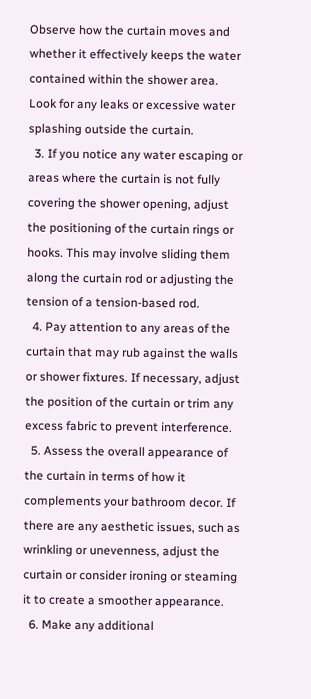Observe how the curtain moves and whether it effectively keeps the water contained within the shower area. Look for any leaks or excessive water splashing outside the curtain.
  3. If you notice any water escaping or areas where the curtain is not fully covering the shower opening, adjust the positioning of the curtain rings or hooks. This may involve sliding them along the curtain rod or adjusting the tension of a tension-based rod.
  4. Pay attention to any areas of the curtain that may rub against the walls or shower fixtures. If necessary, adjust the position of the curtain or trim any excess fabric to prevent interference.
  5. Assess the overall appearance of the curtain in terms of how it complements your bathroom decor. If there are any aesthetic issues, such as wrinkling or unevenness, adjust the curtain or consider ironing or steaming it to create a smoother appearance.
  6. Make any additional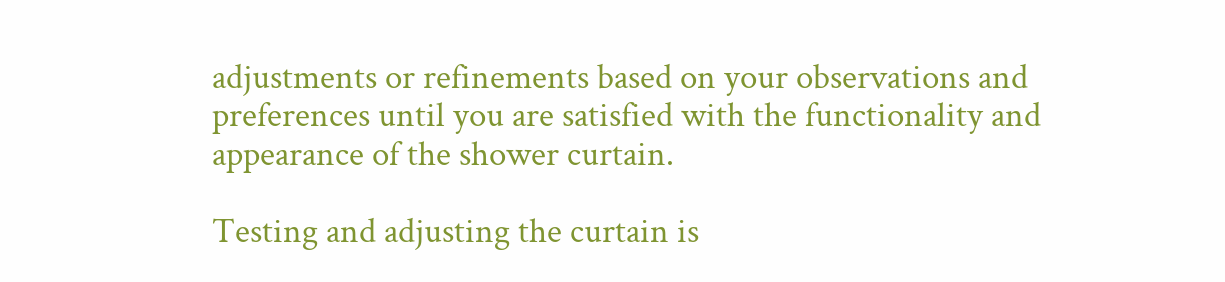adjustments or refinements based on your observations and preferences until you are satisfied with the functionality and appearance of the shower curtain.

Testing and adjusting the curtain is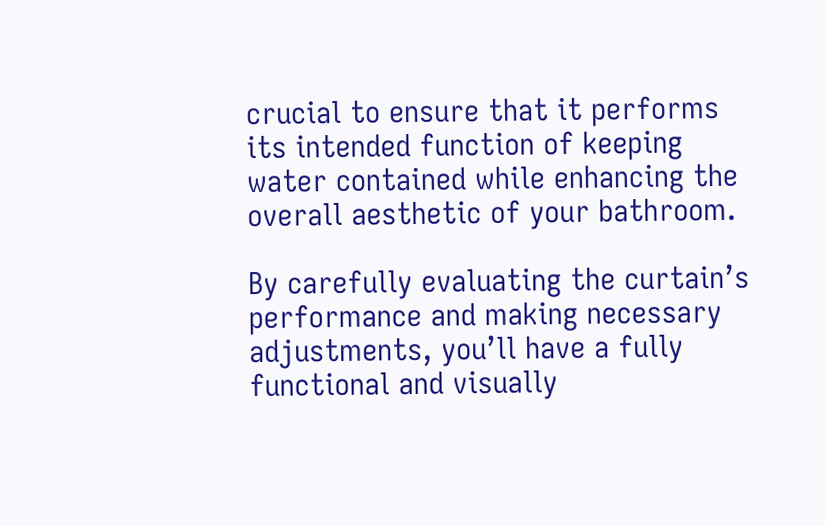crucial to ensure that it performs its intended function of keeping water contained while enhancing the overall aesthetic of your bathroom.

By carefully evaluating the curtain’s performance and making necessary adjustments, you’ll have a fully functional and visually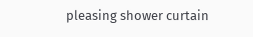pleasing shower curtain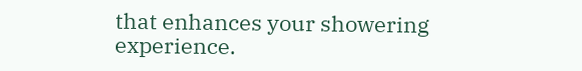that enhances your showering experience.